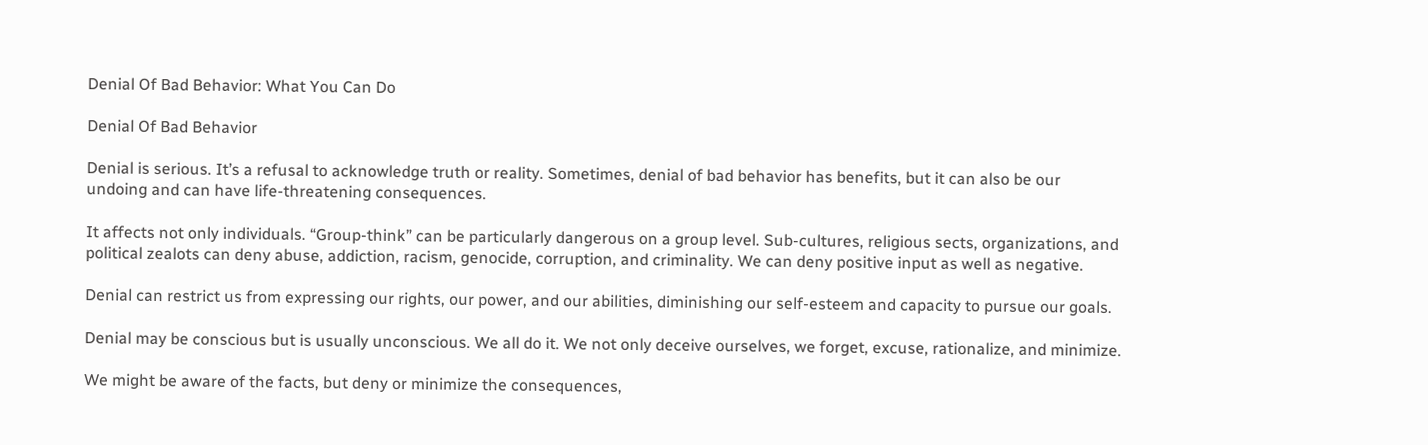Denial Of Bad Behavior: What You Can Do

Denial Of Bad Behavior

Denial is serious. It’s a refusal to acknowledge truth or reality. Sometimes, denial of bad behavior has benefits, but it can also be our undoing and can have life-threatening consequences.

It affects not only individuals. “Group-think” can be particularly dangerous on a group level. Sub-cultures, religious sects, organizations, and political zealots can deny abuse, addiction, racism, genocide, corruption, and criminality. We can deny positive input as well as negative.

Denial can restrict us from expressing our rights, our power, and our abilities, diminishing our self-esteem and capacity to pursue our goals.

Denial may be conscious but is usually unconscious. We all do it. We not only deceive ourselves, we forget, excuse, rationalize, and minimize.

We might be aware of the facts, but deny or minimize the consequences,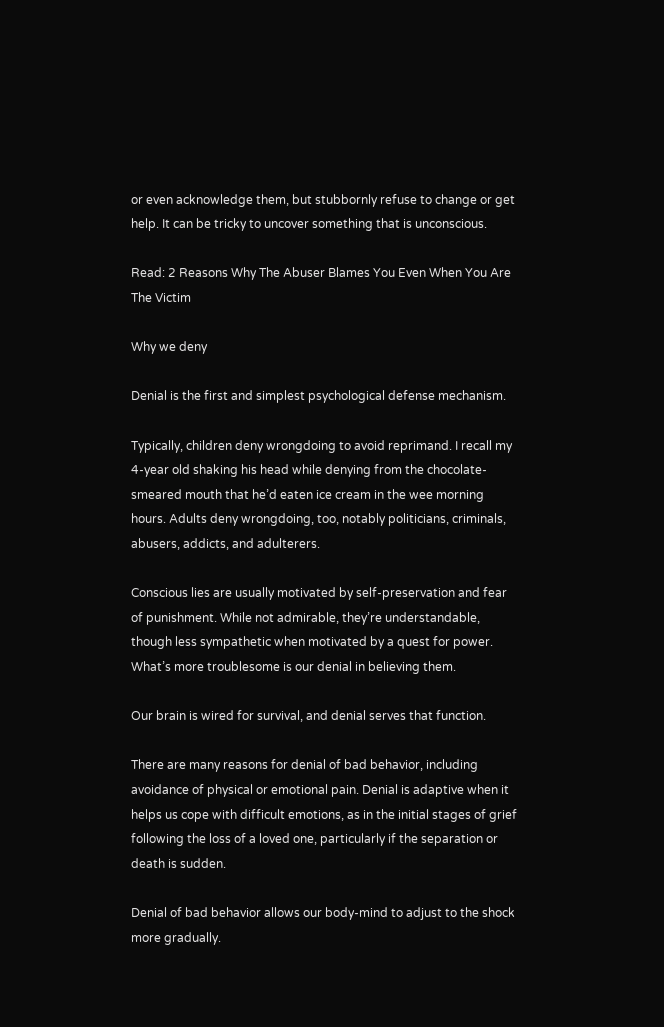or even acknowledge them, but stubbornly refuse to change or get help. It can be tricky to uncover something that is unconscious.

Read: 2 Reasons Why The Abuser Blames You Even When You Are The Victim

Why we deny

Denial is the first and simplest psychological defense mechanism.

Typically, children deny wrongdoing to avoid reprimand. I recall my 4-year old shaking his head while denying from the chocolate-smeared mouth that he’d eaten ice cream in the wee morning hours. Adults deny wrongdoing, too, notably politicians, criminals, abusers, addicts, and adulterers.

Conscious lies are usually motivated by self-preservation and fear of punishment. While not admirable, they’re understandable, though less sympathetic when motivated by a quest for power. What’s more troublesome is our denial in believing them.

Our brain is wired for survival, and denial serves that function.

There are many reasons for denial of bad behavior, including avoidance of physical or emotional pain. Denial is adaptive when it helps us cope with difficult emotions, as in the initial stages of grief following the loss of a loved one, particularly if the separation or death is sudden.

Denial of bad behavior allows our body-mind to adjust to the shock more gradually.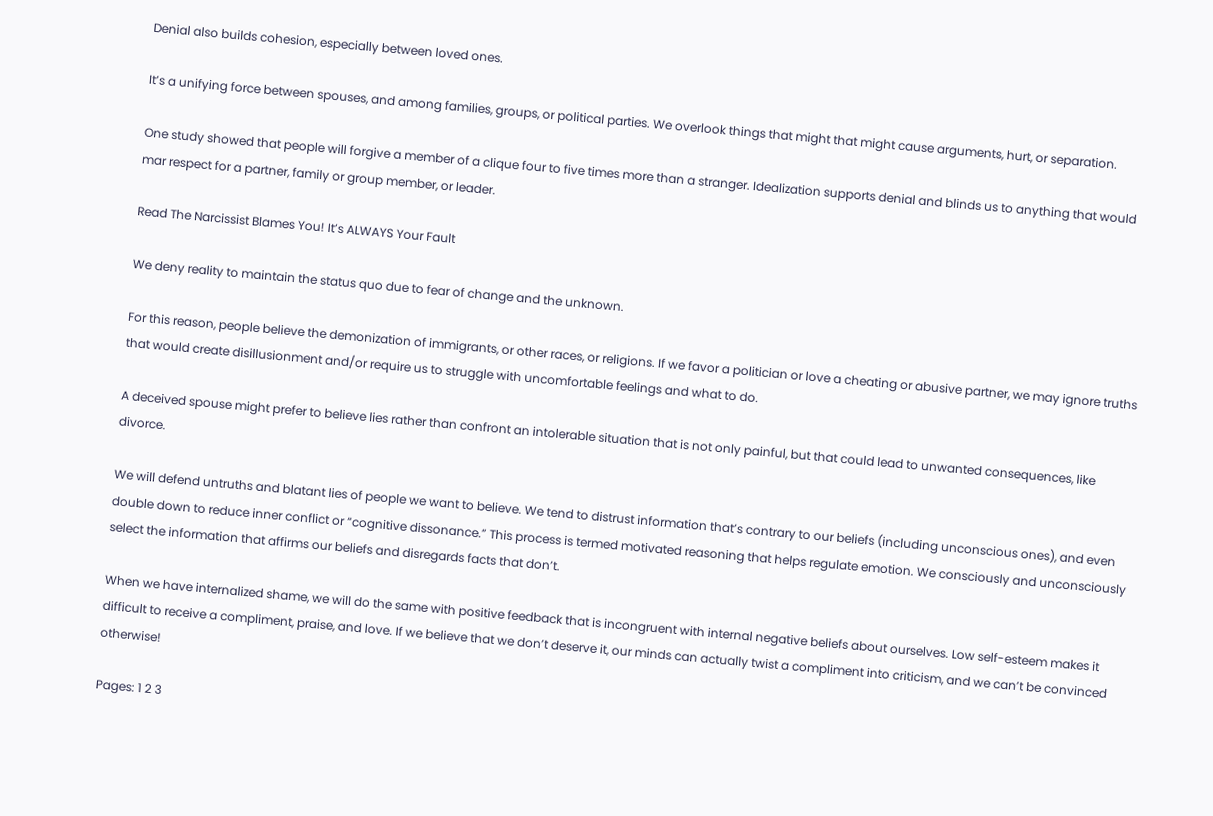Denial also builds cohesion, especially between loved ones.

It’s a unifying force between spouses, and among families, groups, or political parties. We overlook things that might that might cause arguments, hurt, or separation.

One study showed that people will forgive a member of a clique four to five times more than a stranger. Idealization supports denial and blinds us to anything that would mar respect for a partner, family or group member, or leader.

Read The Narcissist Blames You! It’s ALWAYS Your Fault

We deny reality to maintain the status quo due to fear of change and the unknown.

For this reason, people believe the demonization of immigrants, or other races, or religions. If we favor a politician or love a cheating or abusive partner, we may ignore truths that would create disillusionment and/or require us to struggle with uncomfortable feelings and what to do.

A deceived spouse might prefer to believe lies rather than confront an intolerable situation that is not only painful, but that could lead to unwanted consequences, like divorce.

We will defend untruths and blatant lies of people we want to believe. We tend to distrust information that’s contrary to our beliefs (including unconscious ones), and even double down to reduce inner conflict or “cognitive dissonance.” This process is termed motivated reasoning that helps regulate emotion. We consciously and unconsciously select the information that affirms our beliefs and disregards facts that don’t.

When we have internalized shame, we will do the same with positive feedback that is incongruent with internal negative beliefs about ourselves. Low self-esteem makes it difficult to receive a compliment, praise, and love. If we believe that we don’t deserve it, our minds can actually twist a compliment into criticism, and we can’t be convinced otherwise!

Pages: 1 2 3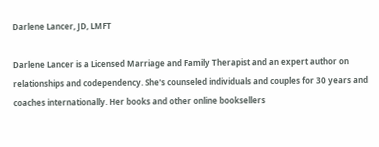Darlene Lancer, JD, LMFT

Darlene Lancer is a Licensed Marriage and Family Therapist and an expert author on relationships and codependency. She's counseled individuals and couples for 30 years and coaches internationally. Her books and other online booksellers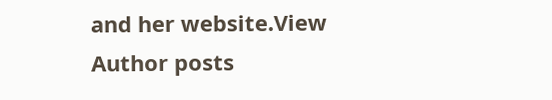and her website.View Author posts